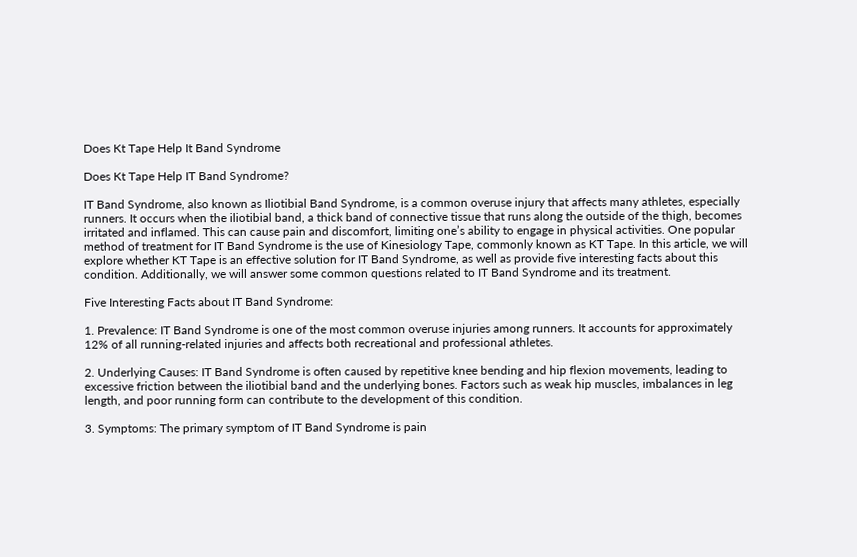Does Kt Tape Help It Band Syndrome

Does Kt Tape Help IT Band Syndrome?

IT Band Syndrome, also known as Iliotibial Band Syndrome, is a common overuse injury that affects many athletes, especially runners. It occurs when the iliotibial band, a thick band of connective tissue that runs along the outside of the thigh, becomes irritated and inflamed. This can cause pain and discomfort, limiting one’s ability to engage in physical activities. One popular method of treatment for IT Band Syndrome is the use of Kinesiology Tape, commonly known as KT Tape. In this article, we will explore whether KT Tape is an effective solution for IT Band Syndrome, as well as provide five interesting facts about this condition. Additionally, we will answer some common questions related to IT Band Syndrome and its treatment.

Five Interesting Facts about IT Band Syndrome:

1. Prevalence: IT Band Syndrome is one of the most common overuse injuries among runners. It accounts for approximately 12% of all running-related injuries and affects both recreational and professional athletes.

2. Underlying Causes: IT Band Syndrome is often caused by repetitive knee bending and hip flexion movements, leading to excessive friction between the iliotibial band and the underlying bones. Factors such as weak hip muscles, imbalances in leg length, and poor running form can contribute to the development of this condition.

3. Symptoms: The primary symptom of IT Band Syndrome is pain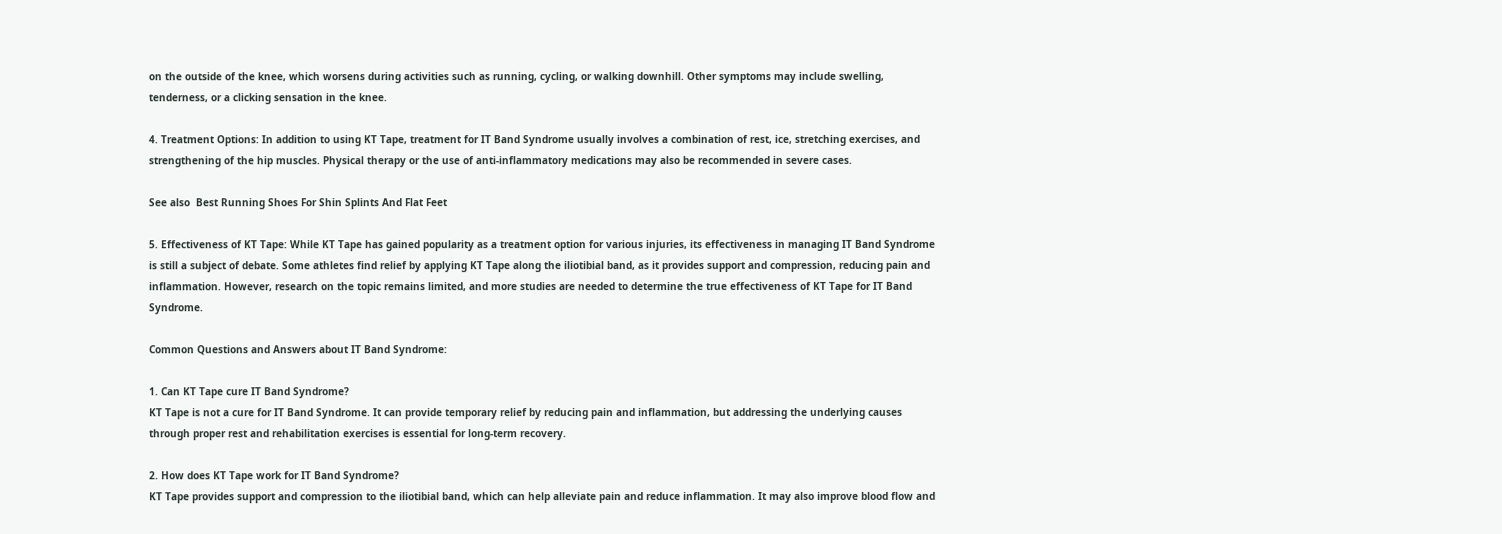on the outside of the knee, which worsens during activities such as running, cycling, or walking downhill. Other symptoms may include swelling, tenderness, or a clicking sensation in the knee.

4. Treatment Options: In addition to using KT Tape, treatment for IT Band Syndrome usually involves a combination of rest, ice, stretching exercises, and strengthening of the hip muscles. Physical therapy or the use of anti-inflammatory medications may also be recommended in severe cases.

See also  Best Running Shoes For Shin Splints And Flat Feet

5. Effectiveness of KT Tape: While KT Tape has gained popularity as a treatment option for various injuries, its effectiveness in managing IT Band Syndrome is still a subject of debate. Some athletes find relief by applying KT Tape along the iliotibial band, as it provides support and compression, reducing pain and inflammation. However, research on the topic remains limited, and more studies are needed to determine the true effectiveness of KT Tape for IT Band Syndrome.

Common Questions and Answers about IT Band Syndrome:

1. Can KT Tape cure IT Band Syndrome?
KT Tape is not a cure for IT Band Syndrome. It can provide temporary relief by reducing pain and inflammation, but addressing the underlying causes through proper rest and rehabilitation exercises is essential for long-term recovery.

2. How does KT Tape work for IT Band Syndrome?
KT Tape provides support and compression to the iliotibial band, which can help alleviate pain and reduce inflammation. It may also improve blood flow and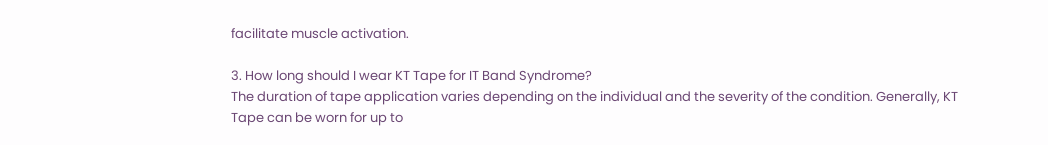facilitate muscle activation.

3. How long should I wear KT Tape for IT Band Syndrome?
The duration of tape application varies depending on the individual and the severity of the condition. Generally, KT Tape can be worn for up to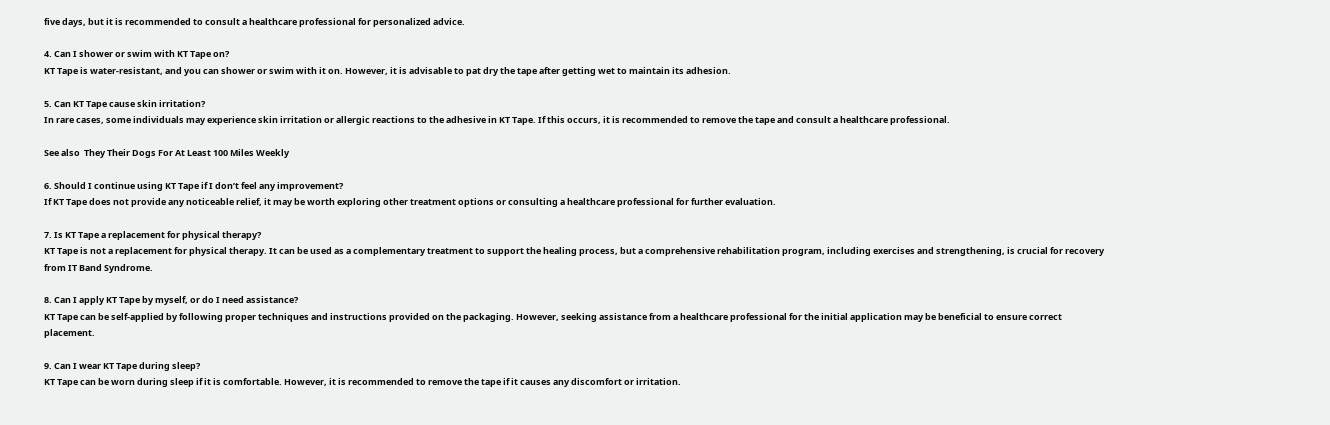five days, but it is recommended to consult a healthcare professional for personalized advice.

4. Can I shower or swim with KT Tape on?
KT Tape is water-resistant, and you can shower or swim with it on. However, it is advisable to pat dry the tape after getting wet to maintain its adhesion.

5. Can KT Tape cause skin irritation?
In rare cases, some individuals may experience skin irritation or allergic reactions to the adhesive in KT Tape. If this occurs, it is recommended to remove the tape and consult a healthcare professional.

See also  They Their Dogs For At Least 100 Miles Weekly

6. Should I continue using KT Tape if I don’t feel any improvement?
If KT Tape does not provide any noticeable relief, it may be worth exploring other treatment options or consulting a healthcare professional for further evaluation.

7. Is KT Tape a replacement for physical therapy?
KT Tape is not a replacement for physical therapy. It can be used as a complementary treatment to support the healing process, but a comprehensive rehabilitation program, including exercises and strengthening, is crucial for recovery from IT Band Syndrome.

8. Can I apply KT Tape by myself, or do I need assistance?
KT Tape can be self-applied by following proper techniques and instructions provided on the packaging. However, seeking assistance from a healthcare professional for the initial application may be beneficial to ensure correct placement.

9. Can I wear KT Tape during sleep?
KT Tape can be worn during sleep if it is comfortable. However, it is recommended to remove the tape if it causes any discomfort or irritation.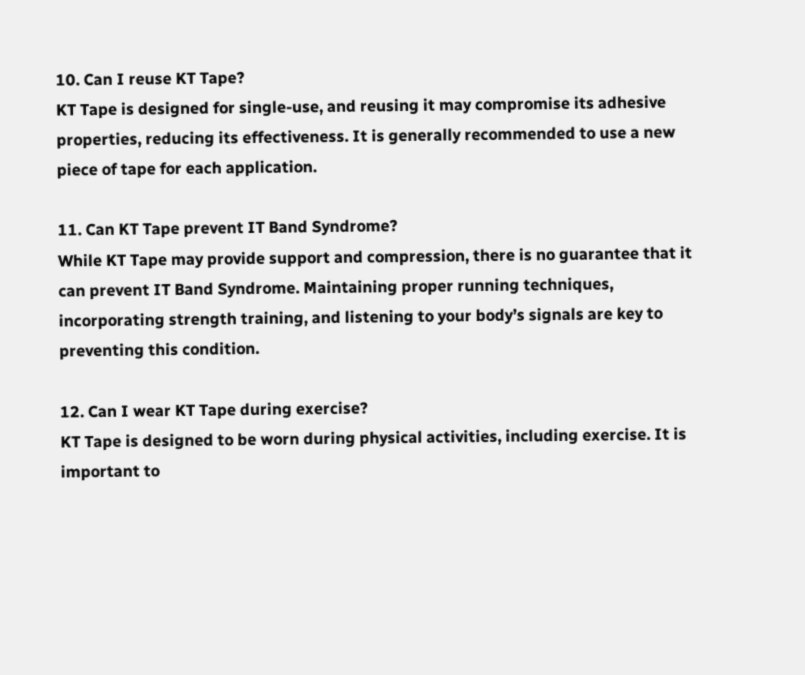10. Can I reuse KT Tape?
KT Tape is designed for single-use, and reusing it may compromise its adhesive properties, reducing its effectiveness. It is generally recommended to use a new piece of tape for each application.

11. Can KT Tape prevent IT Band Syndrome?
While KT Tape may provide support and compression, there is no guarantee that it can prevent IT Band Syndrome. Maintaining proper running techniques, incorporating strength training, and listening to your body’s signals are key to preventing this condition.

12. Can I wear KT Tape during exercise?
KT Tape is designed to be worn during physical activities, including exercise. It is important to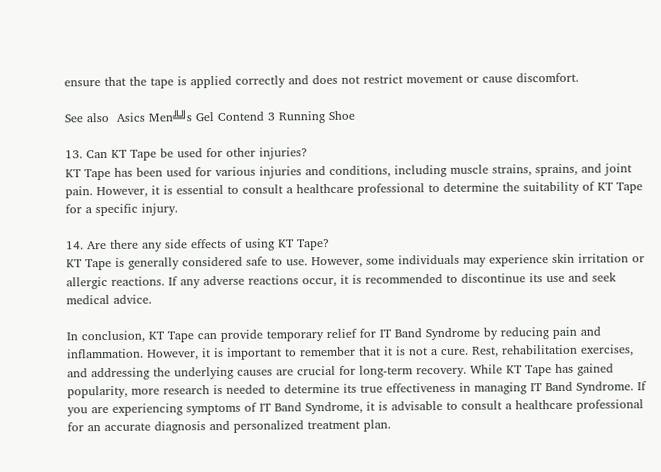ensure that the tape is applied correctly and does not restrict movement or cause discomfort.

See also  Asics Men╩╝s Gel Contend 3 Running Shoe

13. Can KT Tape be used for other injuries?
KT Tape has been used for various injuries and conditions, including muscle strains, sprains, and joint pain. However, it is essential to consult a healthcare professional to determine the suitability of KT Tape for a specific injury.

14. Are there any side effects of using KT Tape?
KT Tape is generally considered safe to use. However, some individuals may experience skin irritation or allergic reactions. If any adverse reactions occur, it is recommended to discontinue its use and seek medical advice.

In conclusion, KT Tape can provide temporary relief for IT Band Syndrome by reducing pain and inflammation. However, it is important to remember that it is not a cure. Rest, rehabilitation exercises, and addressing the underlying causes are crucial for long-term recovery. While KT Tape has gained popularity, more research is needed to determine its true effectiveness in managing IT Band Syndrome. If you are experiencing symptoms of IT Band Syndrome, it is advisable to consult a healthcare professional for an accurate diagnosis and personalized treatment plan.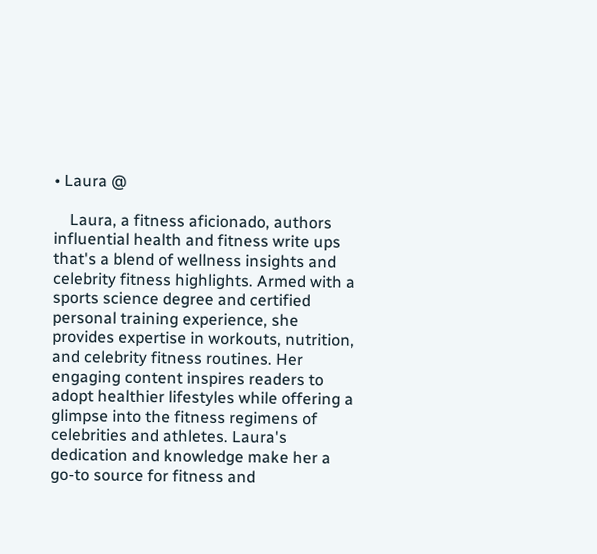• Laura @

    Laura, a fitness aficionado, authors influential health and fitness write ups that's a blend of wellness insights and celebrity fitness highlights. Armed with a sports science degree and certified personal training experience, she provides expertise in workouts, nutrition, and celebrity fitness routines. Her engaging content inspires readers to adopt healthier lifestyles while offering a glimpse into the fitness regimens of celebrities and athletes. Laura's dedication and knowledge make her a go-to source for fitness and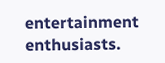entertainment enthusiasts.